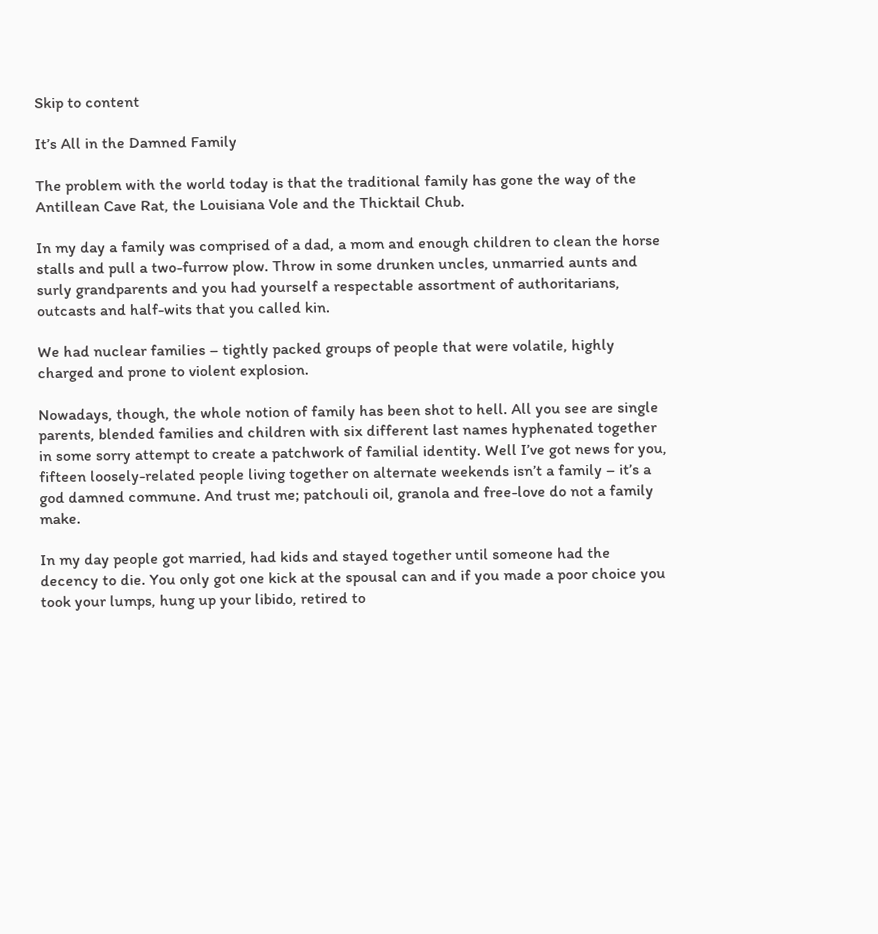Skip to content

It’s All in the Damned Family

The problem with the world today is that the traditional family has gone the way of the Antillean Cave Rat, the Louisiana Vole and the Thicktail Chub.

In my day a family was comprised of a dad, a mom and enough children to clean the horse stalls and pull a two-furrow plow. Throw in some drunken uncles, unmarried aunts and surly grandparents and you had yourself a respectable assortment of authoritarians, outcasts and half-wits that you called kin.

We had nuclear families – tightly packed groups of people that were volatile, highly charged and prone to violent explosion.

Nowadays, though, the whole notion of family has been shot to hell. All you see are single parents, blended families and children with six different last names hyphenated together in some sorry attempt to create a patchwork of familial identity. Well I’ve got news for you, fifteen loosely-related people living together on alternate weekends isn’t a family – it’s a god damned commune. And trust me; patchouli oil, granola and free-love do not a family make.

In my day people got married, had kids and stayed together until someone had the decency to die. You only got one kick at the spousal can and if you made a poor choice you took your lumps, hung up your libido, retired to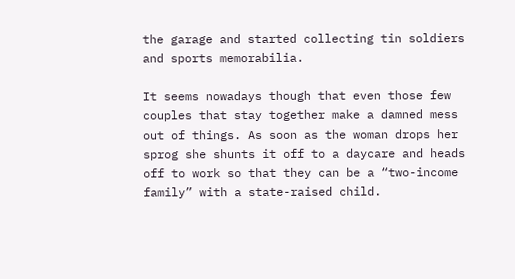the garage and started collecting tin soldiers and sports memorabilia.

It seems nowadays though that even those few couples that stay together make a damned mess out of things. As soon as the woman drops her sprog she shunts it off to a daycare and heads off to work so that they can be a “two-income family” with a state-raised child.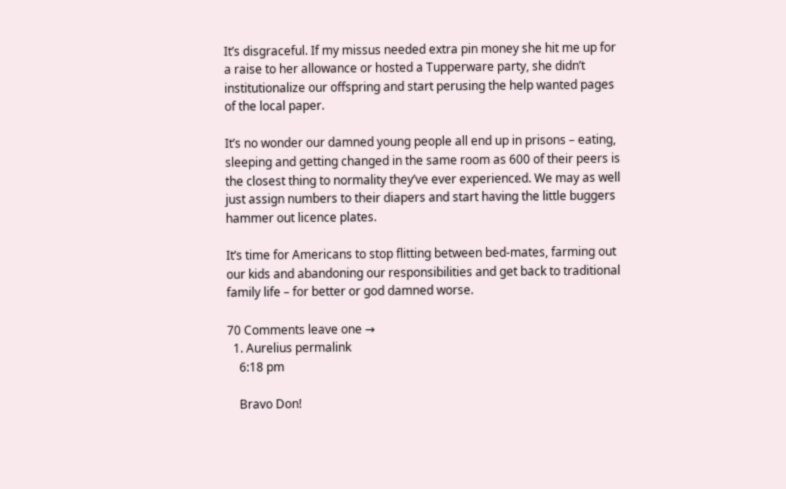It’s disgraceful. If my missus needed extra pin money she hit me up for a raise to her allowance or hosted a Tupperware party, she didn’t institutionalize our offspring and start perusing the help wanted pages of the local paper.

It’s no wonder our damned young people all end up in prisons – eating, sleeping and getting changed in the same room as 600 of their peers is the closest thing to normality they’ve ever experienced. We may as well just assign numbers to their diapers and start having the little buggers hammer out licence plates.

It’s time for Americans to stop flitting between bed-mates, farming out our kids and abandoning our responsibilities and get back to traditional family life – for better or god damned worse.

70 Comments leave one →
  1. Aurelius permalink
    6:18 pm

    Bravo Don!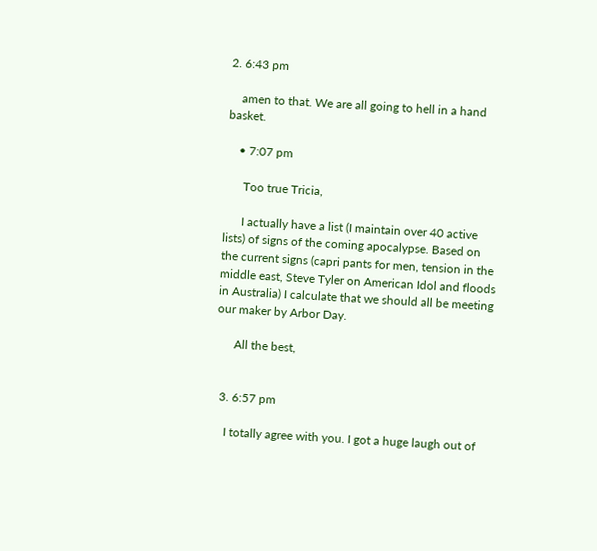2. 6:43 pm

    amen to that. We are all going to hell in a hand basket.

    • 7:07 pm

      Too true Tricia,

      I actually have a list (I maintain over 40 active lists) of signs of the coming apocalypse. Based on the current signs (capri pants for men, tension in the middle east, Steve Tyler on American Idol and floods in Australia) I calculate that we should all be meeting our maker by Arbor Day.

      All the best,


  3. 6:57 pm

    I totally agree with you. I got a huge laugh out of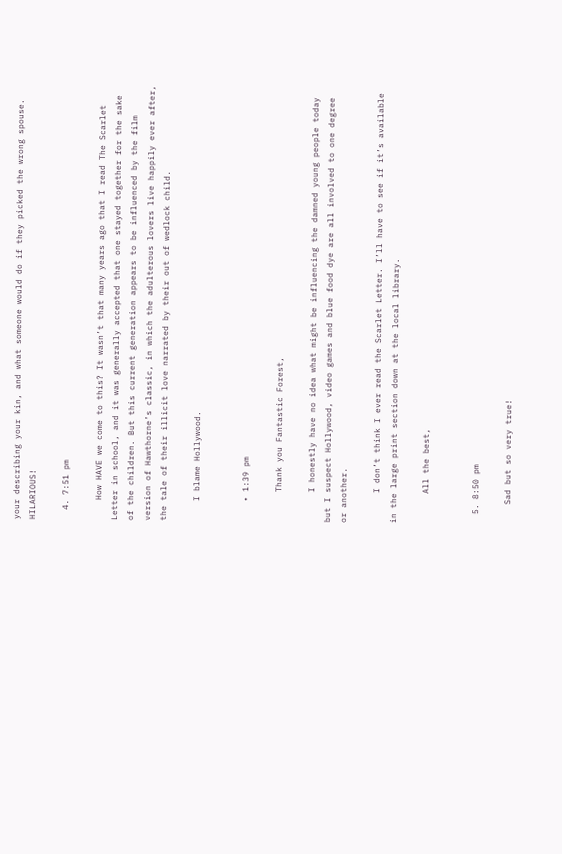your describing your kin, and what someone would do if they picked the wrong spouse. HILARIOUS!

  4. 7:51 pm

    How HAVE we come to this? It wasn’t that many years ago that I read The Scarlet Letter in school, and it was generally accepted that one stayed together for the sake of the children. But this current generation appears to be influenced by the film version of Hawthorne’s classic, in which the adulterous lovers live happily ever after, the tale of their illicit love narrated by their out of wedlock child.

    I blame Hollywood.


    • 1:39 pm

      Thank you Fantastic Forest,

      I honestly have no idea what might be influencing the damned young people today but I suspect Hollywood, video games and blue food dye are all involved to one degree or another.

      I don’t think I ever read the Scarlet Letter. I’ll have to see if it’s available in the large print section down at the local library.

      All the best,


  5. 8:50 pm

    Sad but so very true!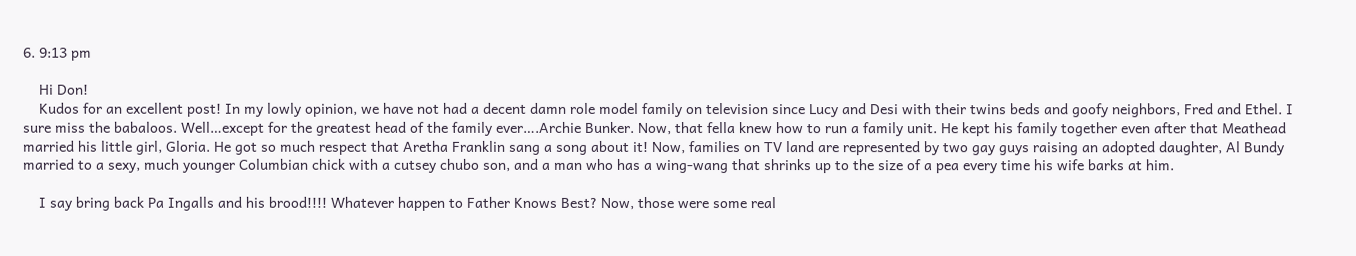6. 9:13 pm

    Hi Don!
    Kudos for an excellent post! In my lowly opinion, we have not had a decent damn role model family on television since Lucy and Desi with their twins beds and goofy neighbors, Fred and Ethel. I sure miss the babaloos. Well…except for the greatest head of the family ever….Archie Bunker. Now, that fella knew how to run a family unit. He kept his family together even after that Meathead married his little girl, Gloria. He got so much respect that Aretha Franklin sang a song about it! Now, families on TV land are represented by two gay guys raising an adopted daughter, Al Bundy married to a sexy, much younger Columbian chick with a cutsey chubo son, and a man who has a wing-wang that shrinks up to the size of a pea every time his wife barks at him.

    I say bring back Pa Ingalls and his brood!!!! Whatever happen to Father Knows Best? Now, those were some real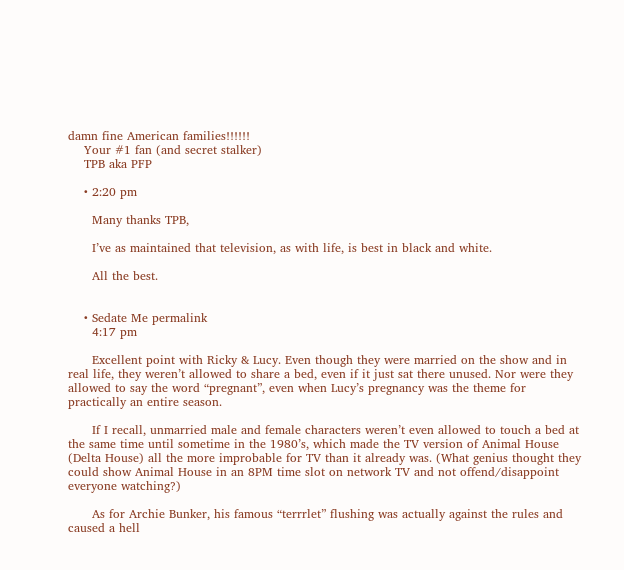damn fine American families!!!!!!
    Your #1 fan (and secret stalker)
    TPB aka PFP

    • 2:20 pm

      Many thanks TPB,

      I’ve as maintained that television, as with life, is best in black and white.

      All the best.


    • Sedate Me permalink
      4:17 pm

      Excellent point with Ricky & Lucy. Even though they were married on the show and in real life, they weren’t allowed to share a bed, even if it just sat there unused. Nor were they allowed to say the word “pregnant”, even when Lucy’s pregnancy was the theme for practically an entire season.

      If I recall, unmarried male and female characters weren’t even allowed to touch a bed at the same time until sometime in the 1980’s, which made the TV version of Animal House (Delta House) all the more improbable for TV than it already was. (What genius thought they could show Animal House in an 8PM time slot on network TV and not offend/disappoint everyone watching?)

      As for Archie Bunker, his famous “terrrlet” flushing was actually against the rules and caused a hell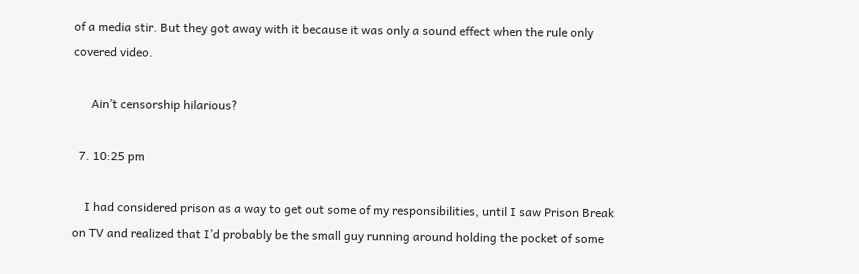of a media stir. But they got away with it because it was only a sound effect when the rule only covered video.

      Ain’t censorship hilarious?

  7. 10:25 pm

    I had considered prison as a way to get out some of my responsibilities, until I saw Prison Break on TV and realized that I’d probably be the small guy running around holding the pocket of some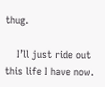thug.

    I’ll just ride out this life I have now.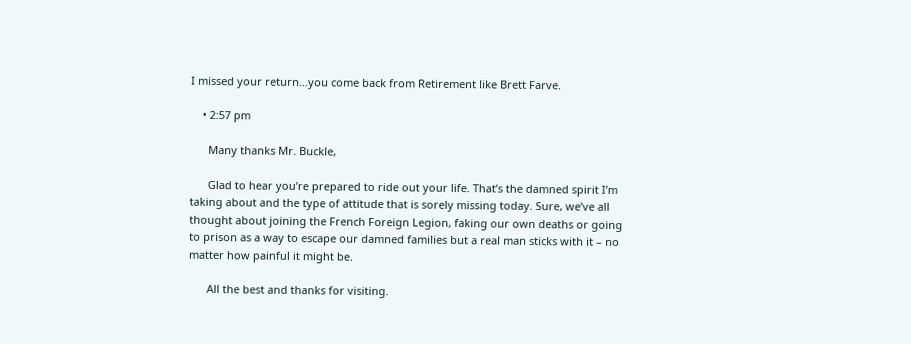I missed your return…you come back from Retirement like Brett Farve.

    • 2:57 pm

      Many thanks Mr. Buckle,

      Glad to hear you’re prepared to ride out your life. That’s the damned spirit I’m taking about and the type of attitude that is sorely missing today. Sure, we’ve all thought about joining the French Foreign Legion, faking our own deaths or going to prison as a way to escape our damned families but a real man sticks with it – no matter how painful it might be.

      All the best and thanks for visiting.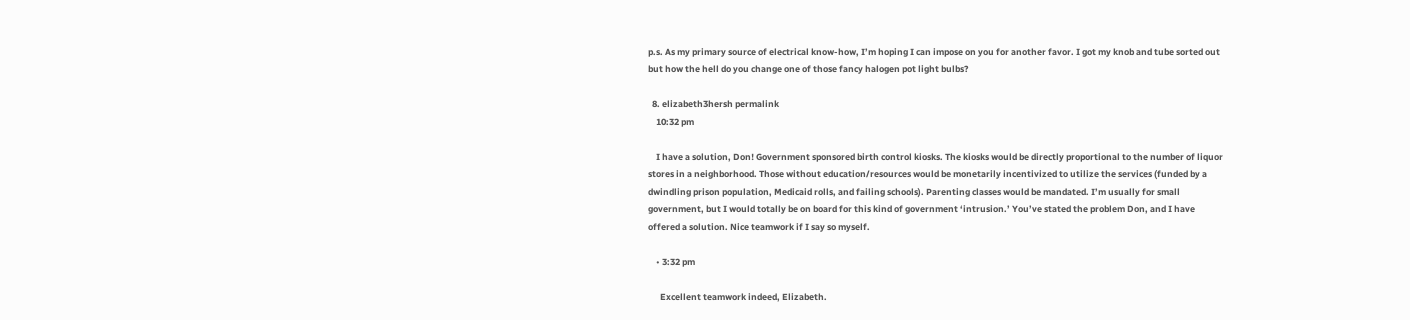p.s. As my primary source of electrical know-how, I’m hoping I can impose on you for another favor. I got my knob and tube sorted out but how the hell do you change one of those fancy halogen pot light bulbs?

  8. elizabeth3hersh permalink
    10:32 pm

    I have a solution, Don! Government sponsored birth control kiosks. The kiosks would be directly proportional to the number of liquor stores in a neighborhood. Those without education/resources would be monetarily incentivized to utilize the services (funded by a dwindling prison population, Medicaid rolls, and failing schools). Parenting classes would be mandated. I’m usually for small government, but I would totally be on board for this kind of government ‘intrusion.’ You’ve stated the problem Don, and I have offered a solution. Nice teamwork if I say so myself.

    • 3:32 pm

      Excellent teamwork indeed, Elizabeth.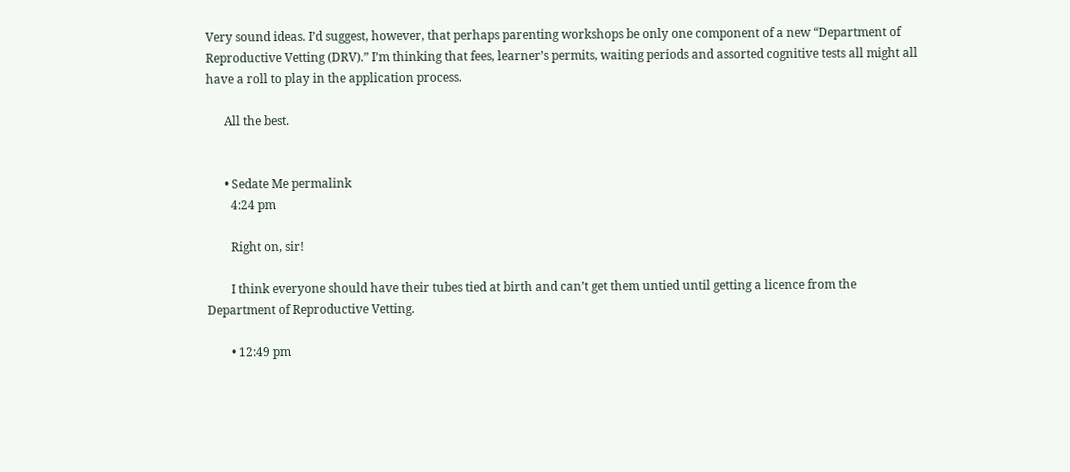Very sound ideas. I’d suggest, however, that perhaps parenting workshops be only one component of a new “Department of Reproductive Vetting (DRV).” I’m thinking that fees, learner’s permits, waiting periods and assorted cognitive tests all might all have a roll to play in the application process.

      All the best.


      • Sedate Me permalink
        4:24 pm

        Right on, sir!

        I think everyone should have their tubes tied at birth and can’t get them untied until getting a licence from the Department of Reproductive Vetting.

        • 12:49 pm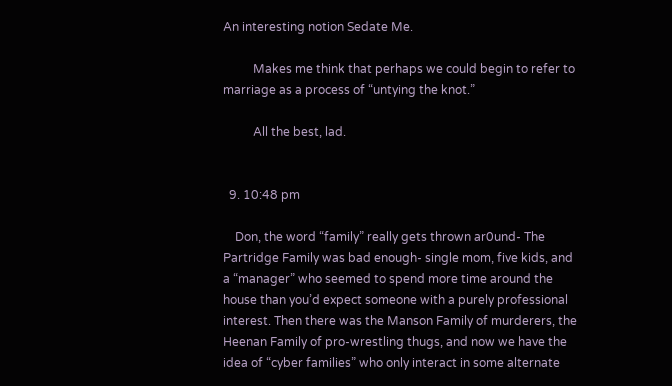An interesting notion Sedate Me.

          Makes me think that perhaps we could begin to refer to marriage as a process of “untying the knot.”

          All the best, lad.


  9. 10:48 pm

    Don, the word “family” really gets thrown ar0und- The Partridge Family was bad enough- single mom, five kids, and a “manager” who seemed to spend more time around the house than you’d expect someone with a purely professional interest. Then there was the Manson Family of murderers, the Heenan Family of pro-wrestling thugs, and now we have the idea of “cyber families” who only interact in some alternate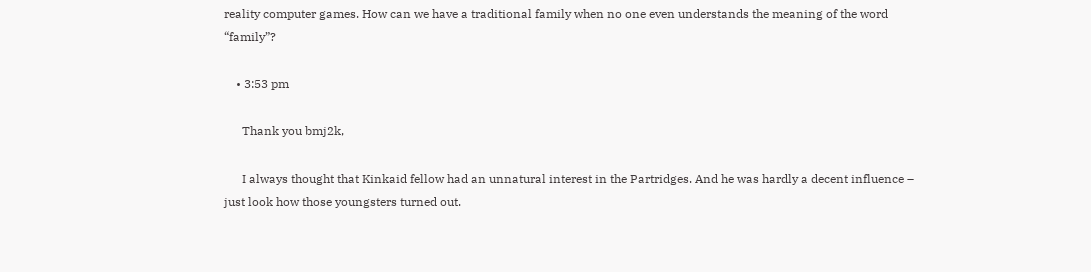reality computer games. How can we have a traditional family when no one even understands the meaning of the word “family”?

    • 3:53 pm

      Thank you bmj2k,

      I always thought that Kinkaid fellow had an unnatural interest in the Partridges. And he was hardly a decent influence – just look how those youngsters turned out.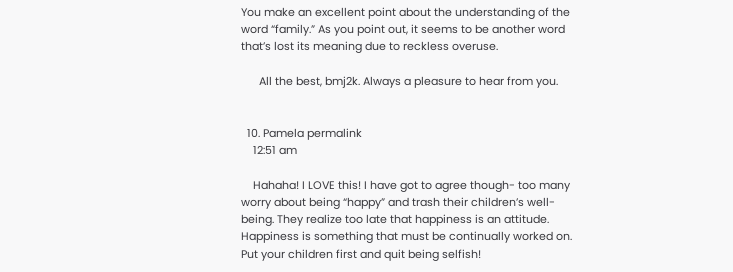You make an excellent point about the understanding of the word “family.” As you point out, it seems to be another word that’s lost its meaning due to reckless overuse.

      All the best, bmj2k. Always a pleasure to hear from you.


  10. Pamela permalink
    12:51 am

    Hahaha! I LOVE this! I have got to agree though- too many worry about being “happy” and trash their children’s well-being. They realize too late that happiness is an attitude. Happiness is something that must be continually worked on. Put your children first and quit being selfish!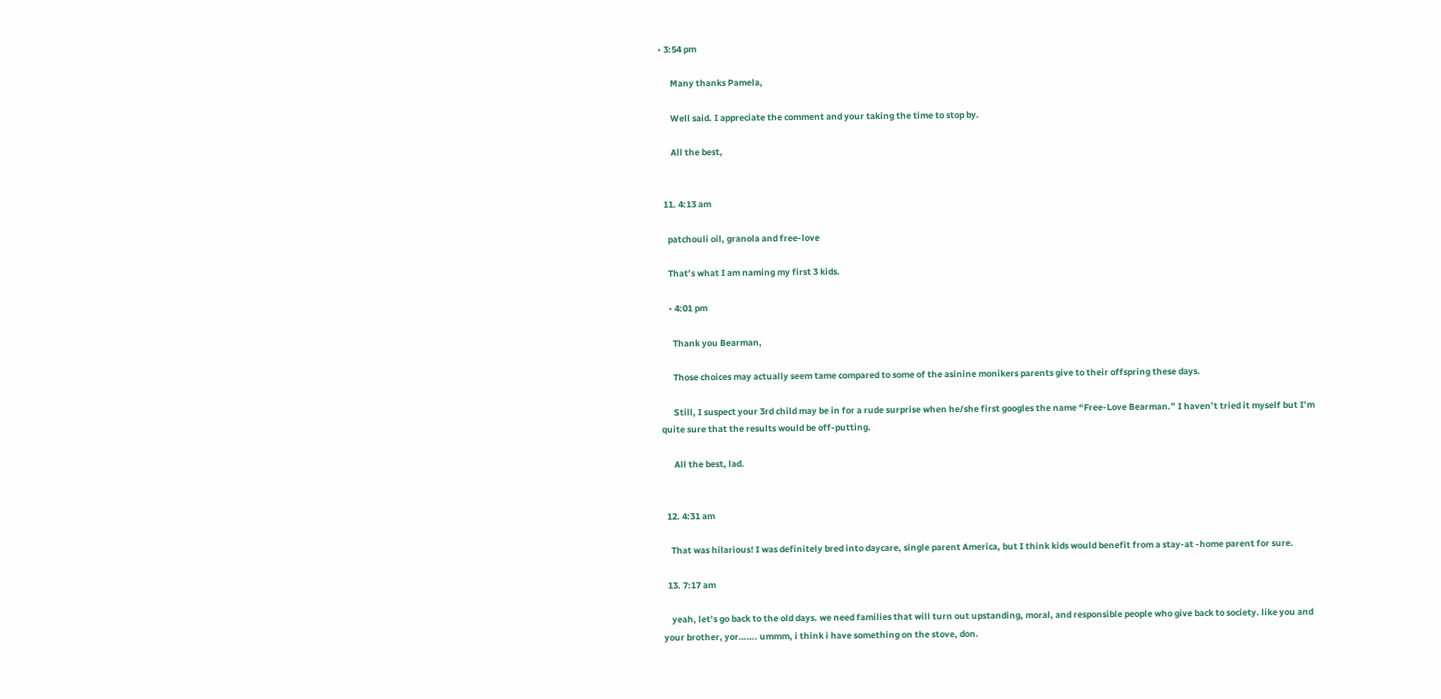• 3:54 pm

      Many thanks Pamela,

      Well said. I appreciate the comment and your taking the time to stop by.

      All the best,


  11. 4:13 am

    patchouli oil, granola and free-love

    That’s what I am naming my first 3 kids.

    • 4:01 pm

      Thank you Bearman,

      Those choices may actually seem tame compared to some of the asinine monikers parents give to their offspring these days.

      Still, I suspect your 3rd child may be in for a rude surprise when he/she first googles the name “Free-Love Bearman.” I haven’t tried it myself but I’m quite sure that the results would be off-putting.

      All the best, lad.


  12. 4:31 am

    That was hilarious! I was definitely bred into daycare, single parent America, but I think kids would benefit from a stay-at -home parent for sure.

  13. 7:17 am

    yeah, let’s go back to the old days. we need families that will turn out upstanding, moral, and responsible people who give back to society. like you and your brother, yor……. ummm, i think i have something on the stove, don.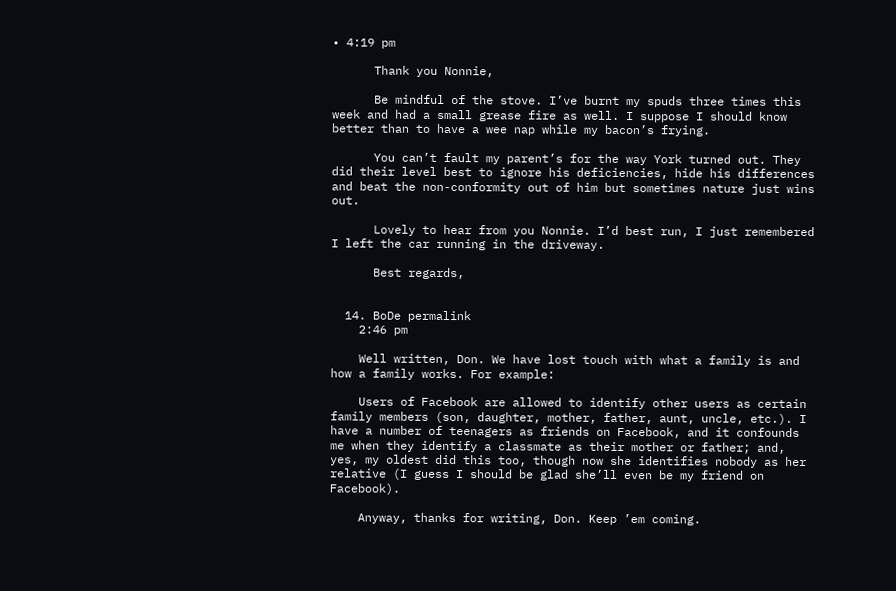• 4:19 pm

      Thank you Nonnie,

      Be mindful of the stove. I’ve burnt my spuds three times this week and had a small grease fire as well. I suppose I should know better than to have a wee nap while my bacon’s frying.

      You can’t fault my parent’s for the way York turned out. They did their level best to ignore his deficiencies, hide his differences and beat the non-conformity out of him but sometimes nature just wins out.

      Lovely to hear from you Nonnie. I’d best run, I just remembered I left the car running in the driveway.

      Best regards,


  14. BoDe permalink
    2:46 pm

    Well written, Don. We have lost touch with what a family is and how a family works. For example:

    Users of Facebook are allowed to identify other users as certain family members (son, daughter, mother, father, aunt, uncle, etc.). I have a number of teenagers as friends on Facebook, and it confounds me when they identify a classmate as their mother or father; and, yes, my oldest did this too, though now she identifies nobody as her relative (I guess I should be glad she’ll even be my friend on Facebook).

    Anyway, thanks for writing, Don. Keep ’em coming.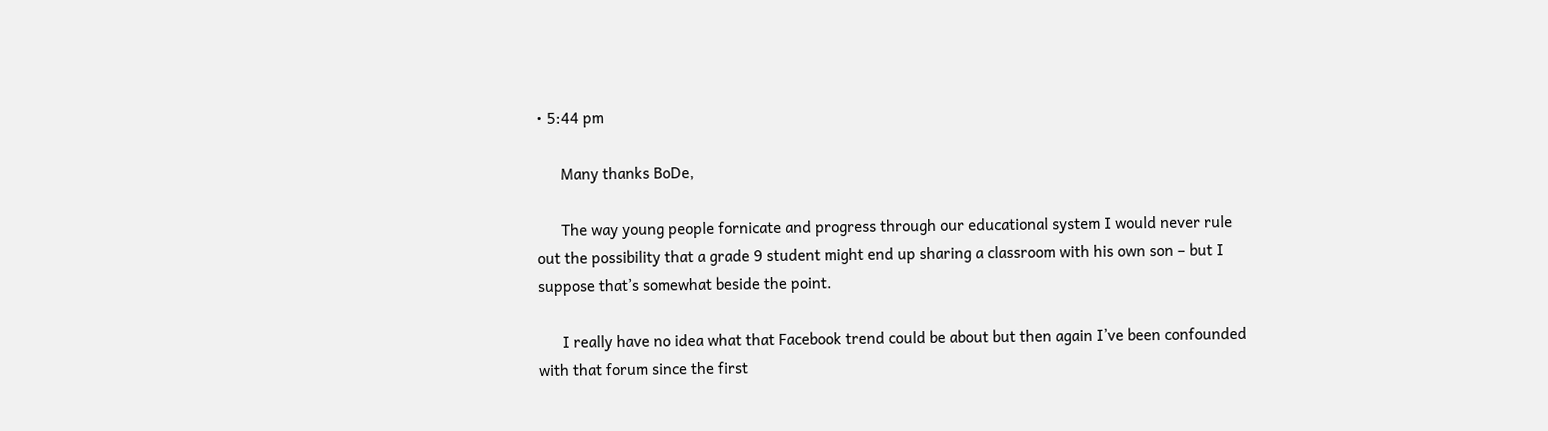• 5:44 pm

      Many thanks BoDe,

      The way young people fornicate and progress through our educational system I would never rule out the possibility that a grade 9 student might end up sharing a classroom with his own son – but I suppose that’s somewhat beside the point.

      I really have no idea what that Facebook trend could be about but then again I’ve been confounded with that forum since the first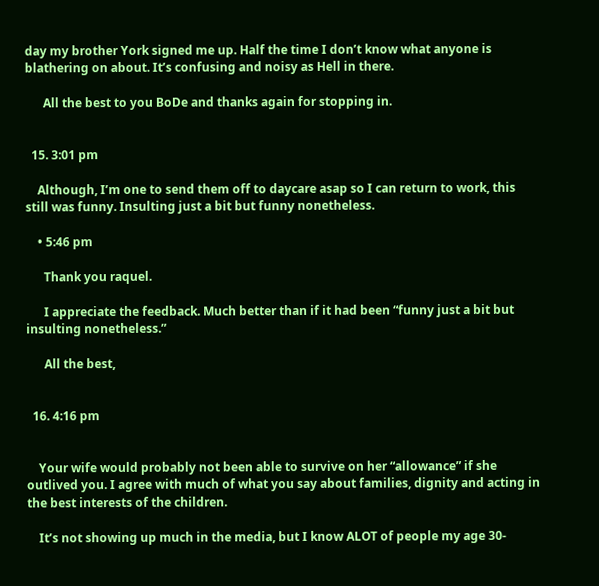day my brother York signed me up. Half the time I don’t know what anyone is blathering on about. It’s confusing and noisy as Hell in there.

      All the best to you BoDe and thanks again for stopping in.


  15. 3:01 pm

    Although, I’m one to send them off to daycare asap so I can return to work, this still was funny. Insulting just a bit but funny nonetheless.

    • 5:46 pm

      Thank you raquel.

      I appreciate the feedback. Much better than if it had been “funny just a bit but insulting nonetheless.”

      All the best,


  16. 4:16 pm


    Your wife would probably not been able to survive on her “allowance” if she outlived you. I agree with much of what you say about families, dignity and acting in the best interests of the children.

    It’s not showing up much in the media, but I know ALOT of people my age 30-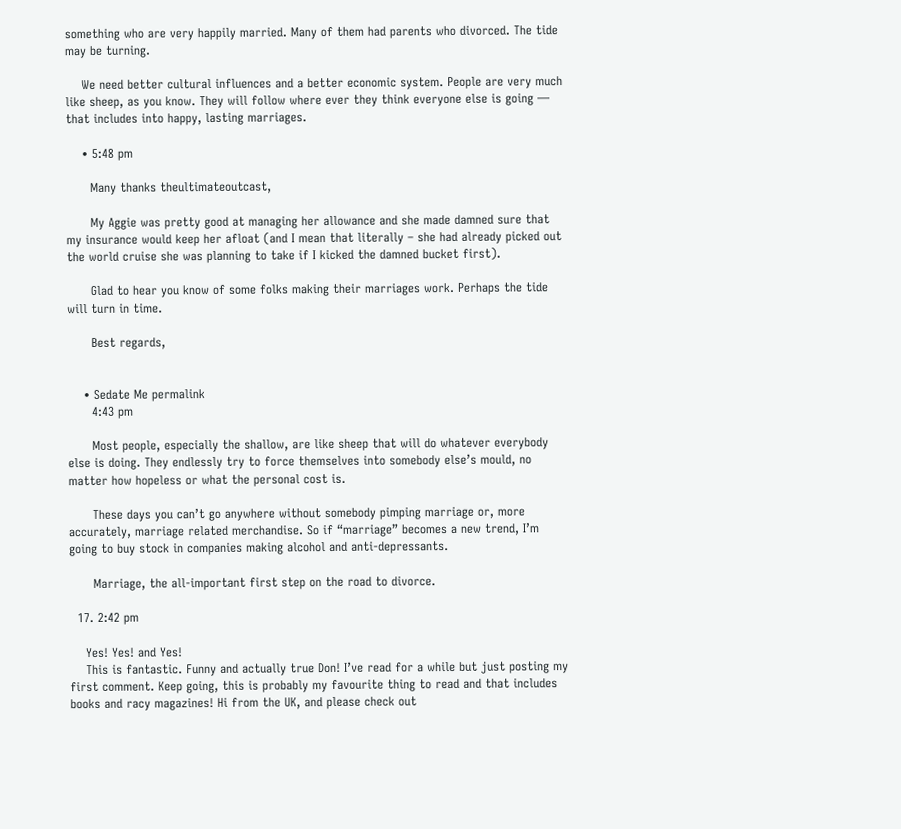something who are very happily married. Many of them had parents who divorced. The tide may be turning.

    We need better cultural influences and a better economic system. People are very much like sheep, as you know. They will follow where ever they think everyone else is going — that includes into happy, lasting marriages.

    • 5:48 pm

      Many thanks theultimateoutcast,

      My Aggie was pretty good at managing her allowance and she made damned sure that my insurance would keep her afloat (and I mean that literally – she had already picked out the world cruise she was planning to take if I kicked the damned bucket first).

      Glad to hear you know of some folks making their marriages work. Perhaps the tide will turn in time.

      Best regards,


    • Sedate Me permalink
      4:43 pm

      Most people, especially the shallow, are like sheep that will do whatever everybody else is doing. They endlessly try to force themselves into somebody else’s mould, no matter how hopeless or what the personal cost is.

      These days you can’t go anywhere without somebody pimping marriage or, more accurately, marriage related merchandise. So if “marriage” becomes a new trend, I’m going to buy stock in companies making alcohol and anti-depressants.

      Marriage, the all-important first step on the road to divorce.

  17. 2:42 pm

    Yes! Yes! and Yes!
    This is fantastic. Funny and actually true Don! I’ve read for a while but just posting my first comment. Keep going, this is probably my favourite thing to read and that includes books and racy magazines! Hi from the UK, and please check out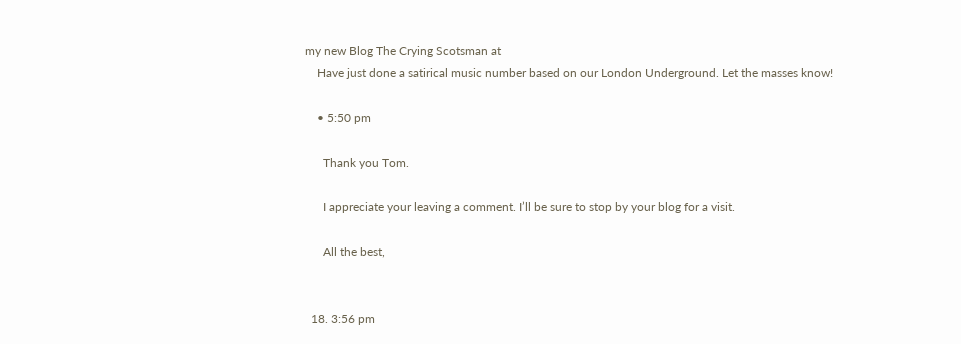my new Blog The Crying Scotsman at
    Have just done a satirical music number based on our London Underground. Let the masses know!

    • 5:50 pm

      Thank you Tom.

      I appreciate your leaving a comment. I’ll be sure to stop by your blog for a visit.

      All the best,


  18. 3:56 pm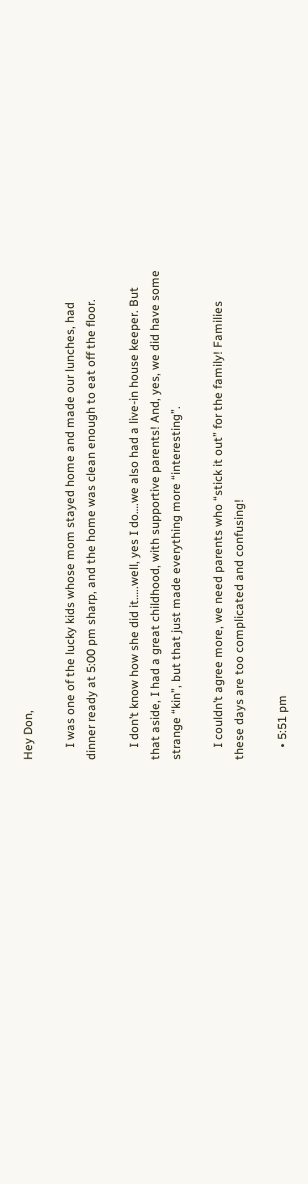Hey Don,

    I was one of the lucky kids whose mom stayed home and made our lunches, had dinner ready at 5:00 pm sharp, and the home was clean enough to eat off the floor.

    I don’t know how she did it…..well, yes I do….we also had a live-in house keeper. But that aside, I had a great childhood, with supportive parents! And, yes, we did have some strange “kin”, but that just made everything more “interesting”.

    I couldn’t agree more, we need parents who “stick it out” for the family! Families these days are too complicated and confusing!

    • 5:51 pm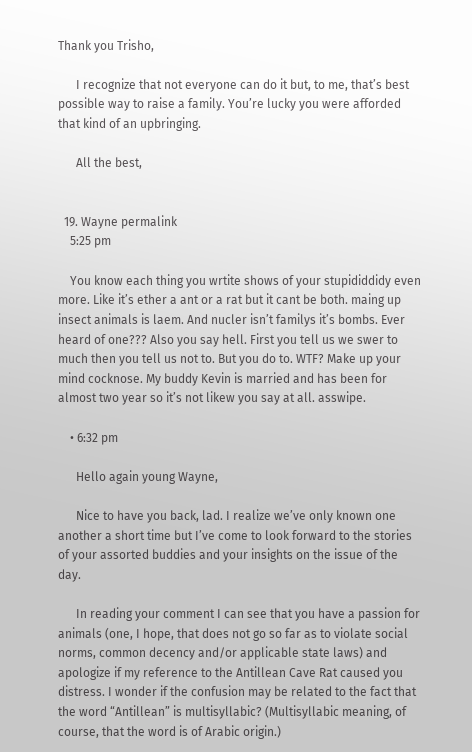Thank you Trisho,

      I recognize that not everyone can do it but, to me, that’s best possible way to raise a family. You’re lucky you were afforded that kind of an upbringing.

      All the best,


  19. Wayne permalink
    5:25 pm

    You know each thing you wrtite shows of your stupididdidy even more. Like it’s ether a ant or a rat but it cant be both. maing up insect animals is laem. And nucler isn’t familys it’s bombs. Ever heard of one??? Also you say hell. First you tell us we swer to much then you tell us not to. But you do to. WTF? Make up your mind cocknose. My buddy Kevin is married and has been for almost two year so it’s not likew you say at all. asswipe.

    • 6:32 pm

      Hello again young Wayne,

      Nice to have you back, lad. I realize we’ve only known one another a short time but I’ve come to look forward to the stories of your assorted buddies and your insights on the issue of the day.

      In reading your comment I can see that you have a passion for animals (one, I hope, that does not go so far as to violate social norms, common decency and/or applicable state laws) and apologize if my reference to the Antillean Cave Rat caused you distress. I wonder if the confusion may be related to the fact that the word “Antillean” is multisyllabic? (Multisyllabic meaning, of course, that the word is of Arabic origin.)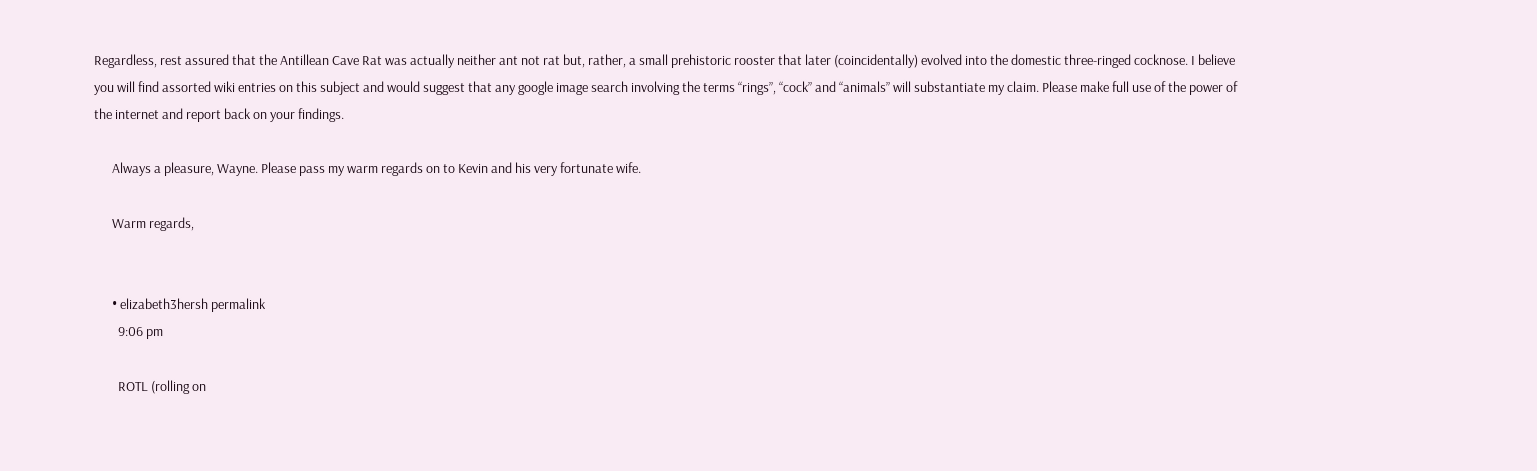Regardless, rest assured that the Antillean Cave Rat was actually neither ant not rat but, rather, a small prehistoric rooster that later (coincidentally) evolved into the domestic three-ringed cocknose. I believe you will find assorted wiki entries on this subject and would suggest that any google image search involving the terms “rings”, “cock” and “animals” will substantiate my claim. Please make full use of the power of the internet and report back on your findings.

      Always a pleasure, Wayne. Please pass my warm regards on to Kevin and his very fortunate wife.

      Warm regards,


      • elizabeth3hersh permalink
        9:06 pm

        ROTL (rolling on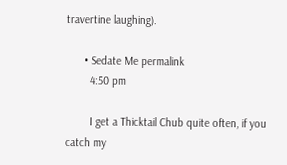travertine laughing).

      • Sedate Me permalink
        4:50 pm

        I get a Thicktail Chub quite often, if you catch my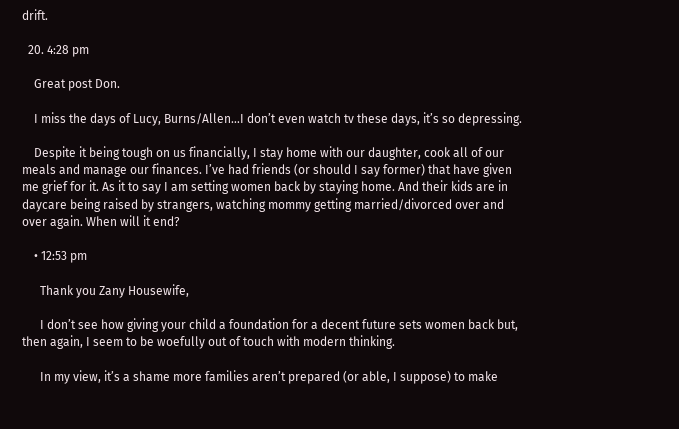drift.

  20. 4:28 pm

    Great post Don.

    I miss the days of Lucy, Burns/Allen…I don’t even watch tv these days, it’s so depressing.

    Despite it being tough on us financially, I stay home with our daughter, cook all of our meals and manage our finances. I’ve had friends (or should I say former) that have given me grief for it. As it to say I am setting women back by staying home. And their kids are in daycare being raised by strangers, watching mommy getting married/divorced over and over again. When will it end?

    • 12:53 pm

      Thank you Zany Housewife,

      I don’t see how giving your child a foundation for a decent future sets women back but, then again, I seem to be woefully out of touch with modern thinking.

      In my view, it’s a shame more families aren’t prepared (or able, I suppose) to make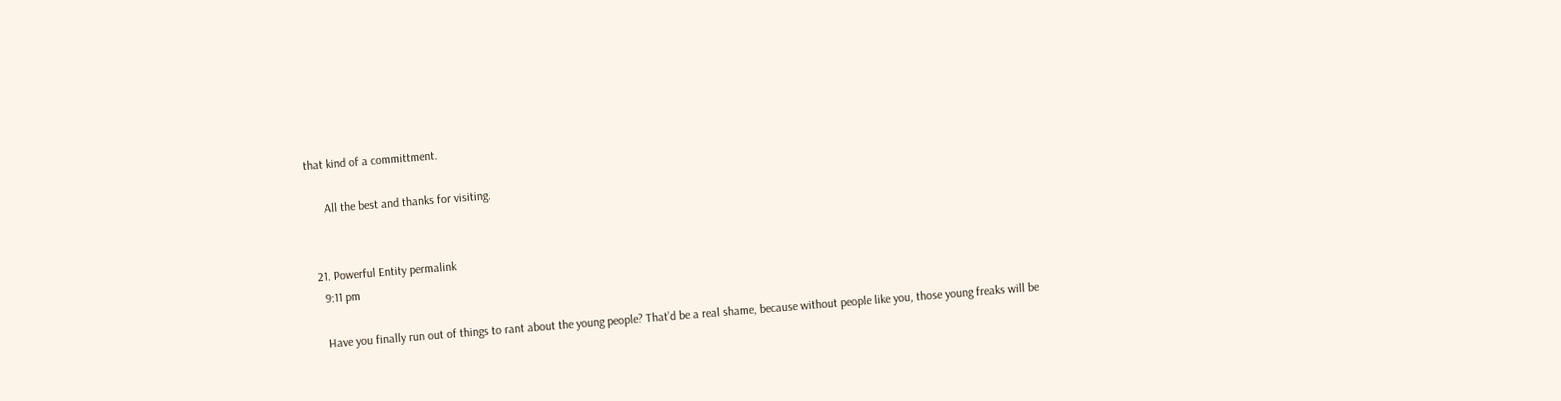that kind of a committment.

      All the best and thanks for visiting.


  21. Powerful Entity permalink
    9:11 pm

    Have you finally run out of things to rant about the young people? That’d be a real shame, because without people like you, those young freaks will be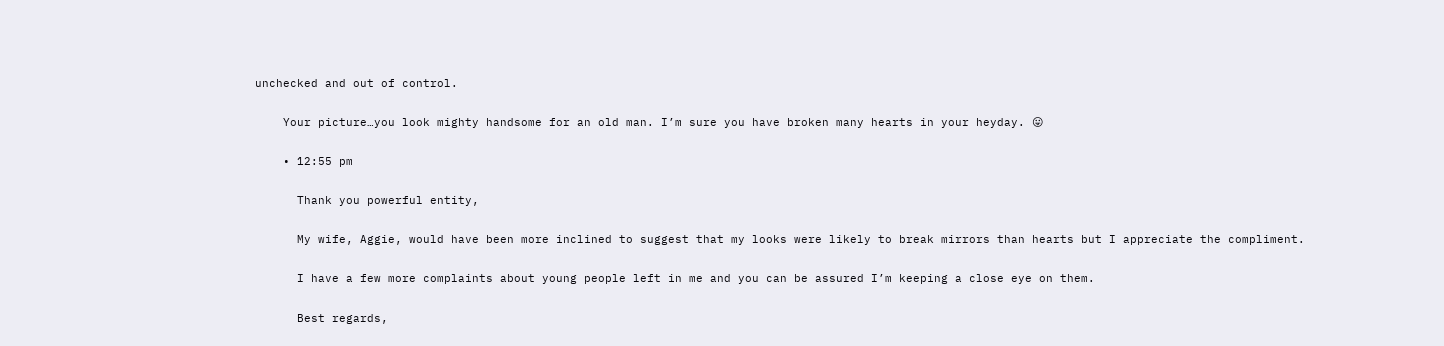unchecked and out of control.

    Your picture…you look mighty handsome for an old man. I’m sure you have broken many hearts in your heyday. 😛

    • 12:55 pm

      Thank you powerful entity,

      My wife, Aggie, would have been more inclined to suggest that my looks were likely to break mirrors than hearts but I appreciate the compliment.

      I have a few more complaints about young people left in me and you can be assured I’m keeping a close eye on them.

      Best regards,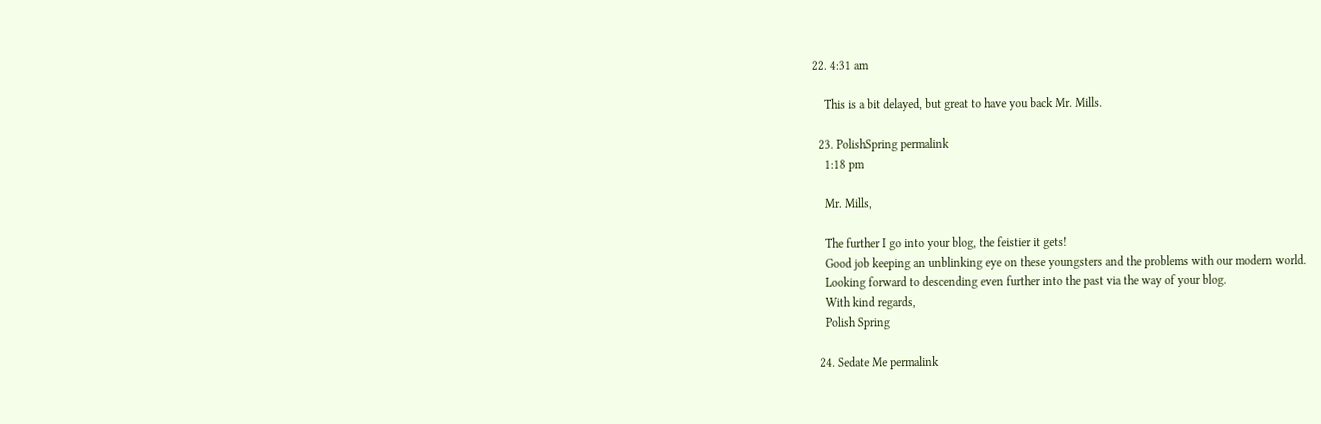22. 4:31 am

    This is a bit delayed, but great to have you back Mr. Mills.

  23. PolishSpring permalink
    1:18 pm

    Mr. Mills,

    The further I go into your blog, the feistier it gets!
    Good job keeping an unblinking eye on these youngsters and the problems with our modern world.
    Looking forward to descending even further into the past via the way of your blog.
    With kind regards,
    Polish Spring

  24. Sedate Me permalink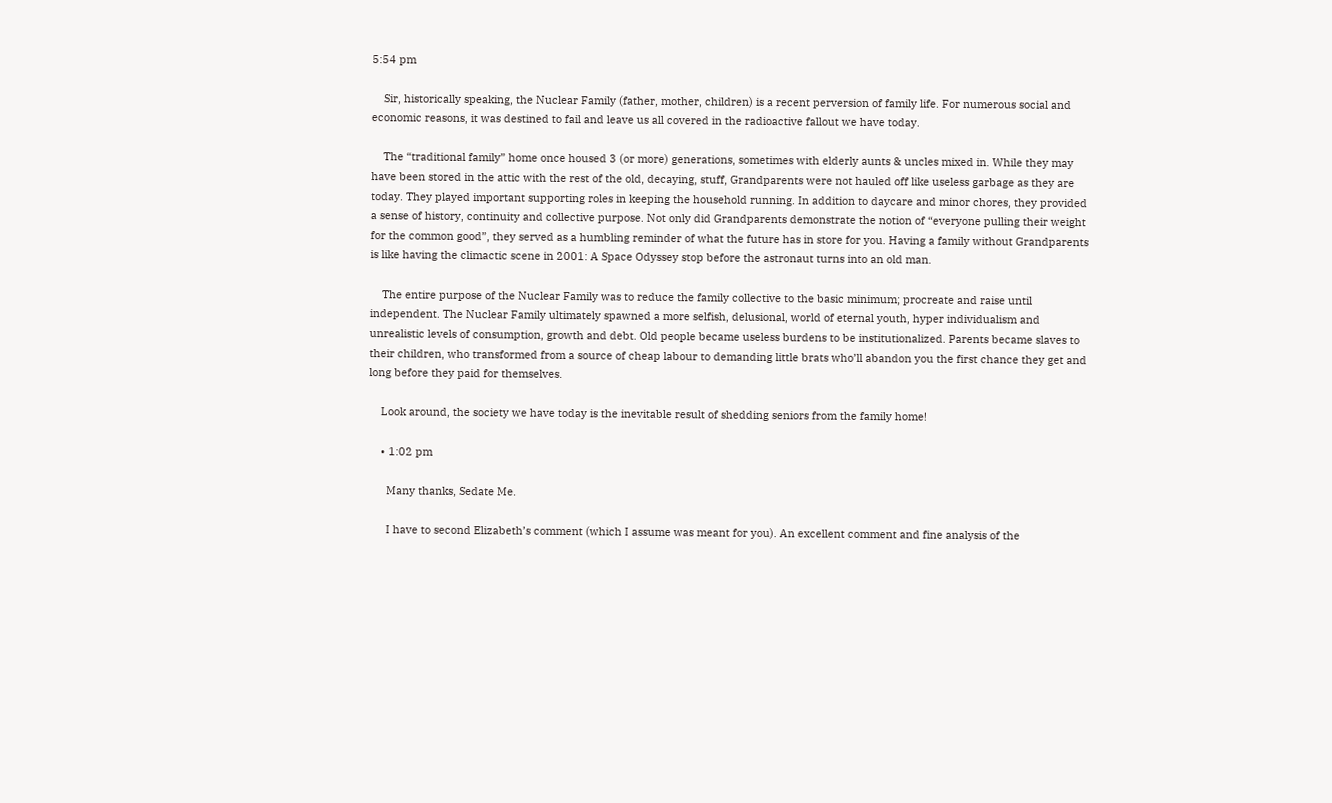5:54 pm

    Sir, historically speaking, the Nuclear Family (father, mother, children) is a recent perversion of family life. For numerous social and economic reasons, it was destined to fail and leave us all covered in the radioactive fallout we have today.

    The “traditional family” home once housed 3 (or more) generations, sometimes with elderly aunts & uncles mixed in. While they may have been stored in the attic with the rest of the old, decaying, stuff, Grandparents were not hauled off like useless garbage as they are today. They played important supporting roles in keeping the household running. In addition to daycare and minor chores, they provided a sense of history, continuity and collective purpose. Not only did Grandparents demonstrate the notion of “everyone pulling their weight for the common good”, they served as a humbling reminder of what the future has in store for you. Having a family without Grandparents is like having the climactic scene in 2001: A Space Odyssey stop before the astronaut turns into an old man.

    The entire purpose of the Nuclear Family was to reduce the family collective to the basic minimum; procreate and raise until independent. The Nuclear Family ultimately spawned a more selfish, delusional, world of eternal youth, hyper individualism and unrealistic levels of consumption, growth and debt. Old people became useless burdens to be institutionalized. Parents became slaves to their children, who transformed from a source of cheap labour to demanding little brats who’ll abandon you the first chance they get and long before they paid for themselves.

    Look around, the society we have today is the inevitable result of shedding seniors from the family home!

    • 1:02 pm

      Many thanks, Sedate Me.

      I have to second Elizabeth’s comment (which I assume was meant for you). An excellent comment and fine analysis of the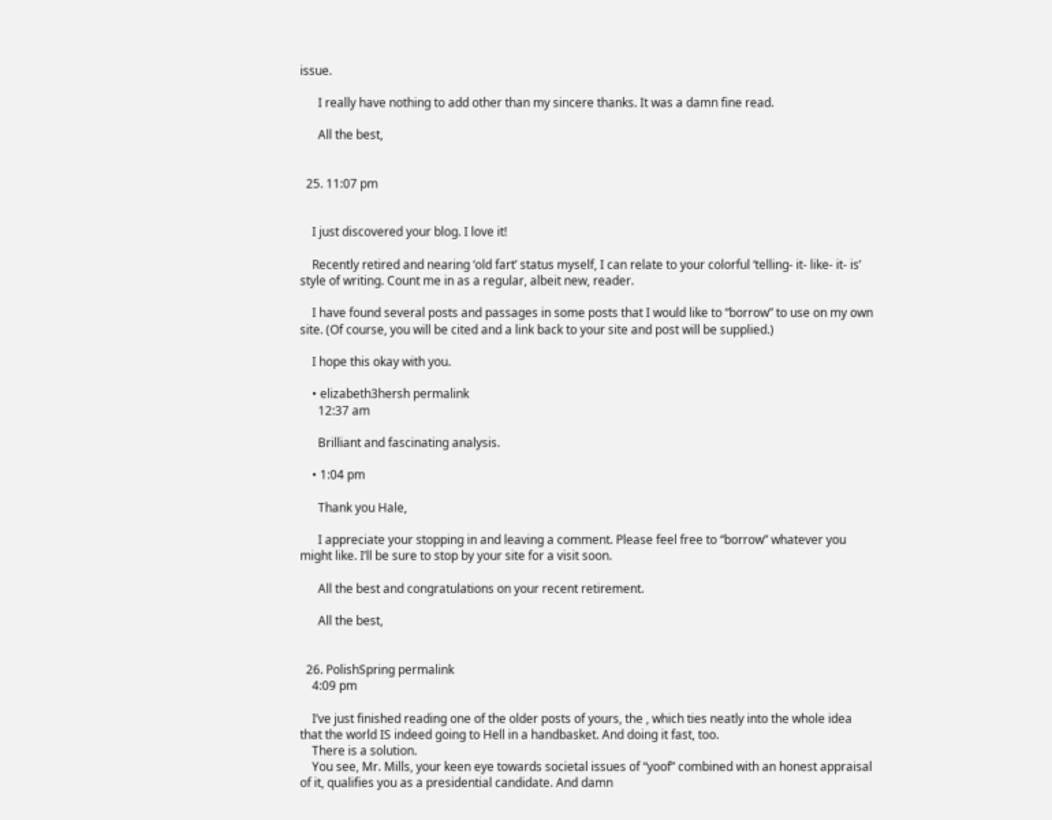issue.

      I really have nothing to add other than my sincere thanks. It was a damn fine read.

      All the best,


  25. 11:07 pm


    I just discovered your blog. I love it!

    Recently retired and nearing ‘old fart’ status myself, I can relate to your colorful ‘telling- it- like- it- is’ style of writing. Count me in as a regular, albeit new, reader.

    I have found several posts and passages in some posts that I would like to “borrow” to use on my own site. (Of course, you will be cited and a link back to your site and post will be supplied.)

    I hope this okay with you.

    • elizabeth3hersh permalink
      12:37 am

      Brilliant and fascinating analysis.

    • 1:04 pm

      Thank you Hale,

      I appreciate your stopping in and leaving a comment. Please feel free to “borrow” whatever you might like. I’ll be sure to stop by your site for a visit soon.

      All the best and congratulations on your recent retirement.

      All the best,


  26. PolishSpring permalink
    4:09 pm

    I’ve just finished reading one of the older posts of yours, the , which ties neatly into the whole idea that the world IS indeed going to Hell in a handbasket. And doing it fast, too.
    There is a solution.
    You see, Mr. Mills, your keen eye towards societal issues of “yoof” combined with an honest appraisal of it, qualifies you as a presidential candidate. And damn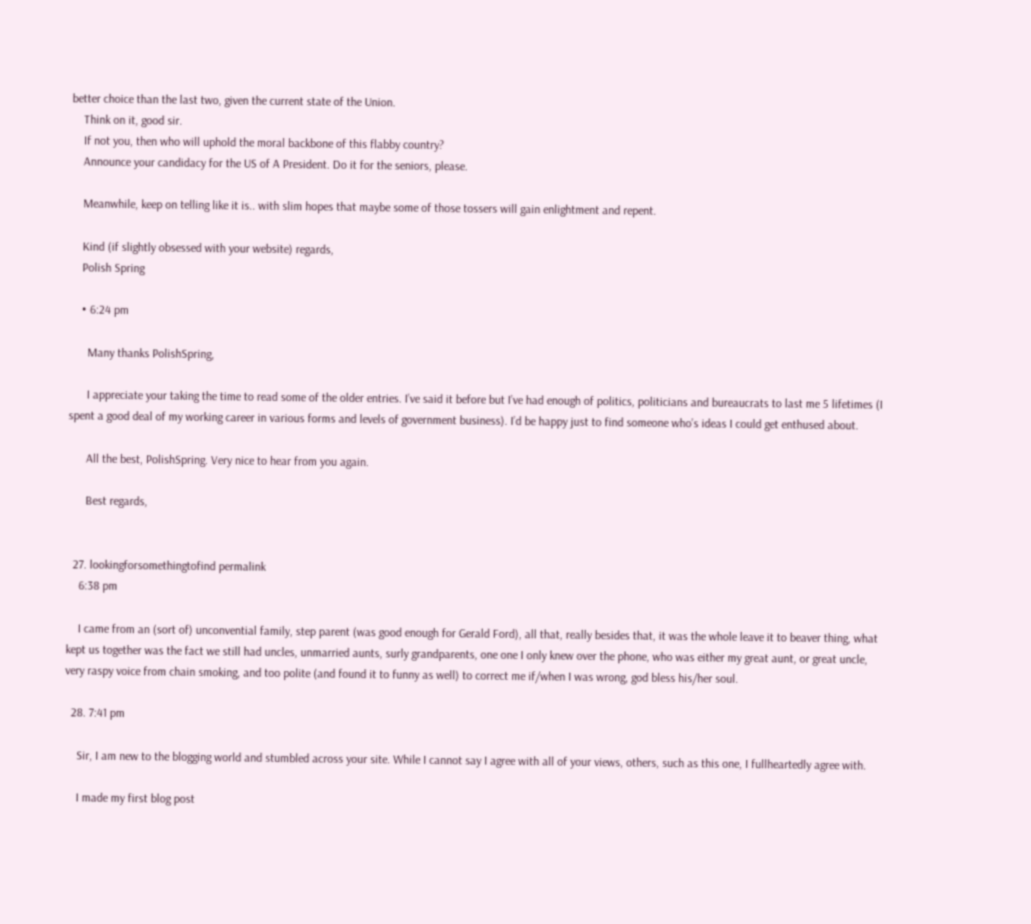better choice than the last two, given the current state of the Union.
    Think on it, good sir.
    If not you, then who will uphold the moral backbone of this flabby country?
    Announce your candidacy for the US of A President. Do it for the seniors, please.

    Meanwhile, keep on telling like it is.. with slim hopes that maybe some of those tossers will gain enlightment and repent.

    Kind (if slightly obsessed with your website) regards,
    Polish Spring

    • 6:24 pm

      Many thanks PolishSpring,

      I appreciate your taking the time to read some of the older entries. I’ve said it before but I’ve had enough of politics, politicians and bureaucrats to last me 5 lifetimes (I spent a good deal of my working career in various forms and levels of government business). I’d be happy just to find someone who’s ideas I could get enthused about.

      All the best, PolishSpring. Very nice to hear from you again.

      Best regards,


  27. lookingforsomethingtofind permalink
    6:38 pm

    I came from an (sort of) unconvential family, step parent (was good enough for Gerald Ford), all that, really besides that, it was the whole leave it to beaver thing, what kept us together was the fact we still had uncles, unmarried aunts, surly grandparents, one one I only knew over the phone, who was either my great aunt, or great uncle, very raspy voice from chain smoking, and too polite (and found it to funny as well) to correct me if/when I was wrong, god bless his/her soul.

  28. 7:41 pm

    Sir, I am new to the blogging world and stumbled across your site. While I cannot say I agree with all of your views, others, such as this one, I fullheartedly agree with.

    I made my first blog post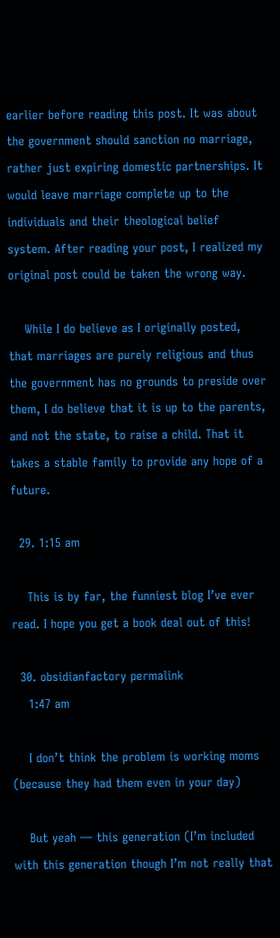earlier before reading this post. It was about the government should sanction no marriage, rather just expiring domestic partnerships. It would leave marriage complete up to the individuals and their theological belief system. After reading your post, I realized my original post could be taken the wrong way.

    While I do believe as I originally posted, that marriages are purely religious and thus the government has no grounds to preside over them, I do believe that it is up to the parents, and not the state, to raise a child. That it takes a stable family to provide any hope of a future.

  29. 1:15 am

    This is by far, the funniest blog I’ve ever read. I hope you get a book deal out of this!

  30. obsidianfactory permalink
    1:47 am

    I don’t think the problem is working moms (because they had them even in your day)

    But yeah — this generation (I’m included with this generation though I’m not really that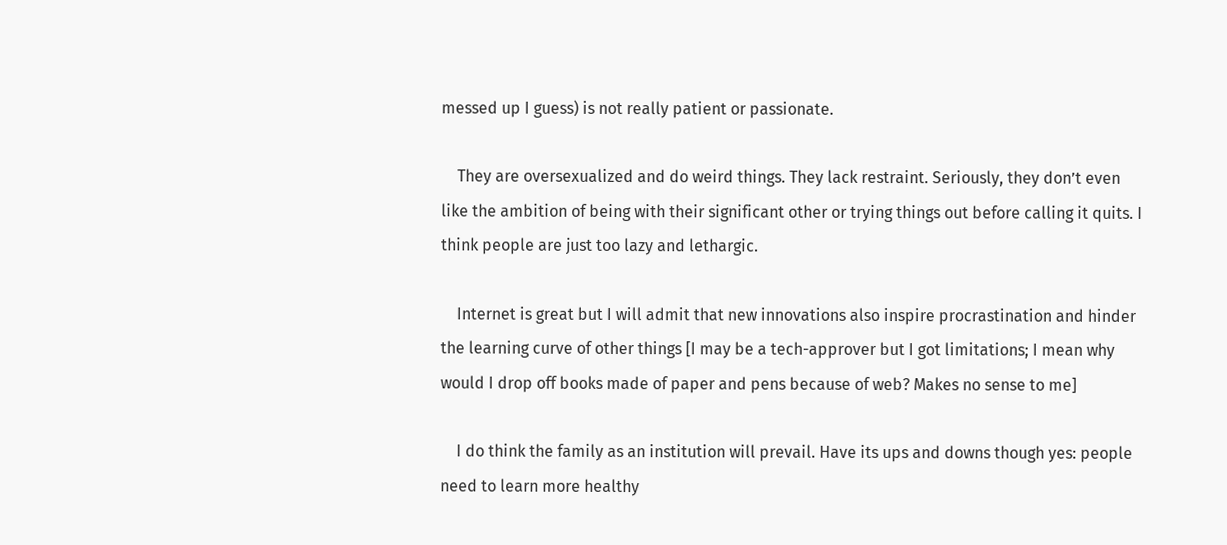messed up I guess) is not really patient or passionate.

    They are oversexualized and do weird things. They lack restraint. Seriously, they don’t even like the ambition of being with their significant other or trying things out before calling it quits. I think people are just too lazy and lethargic.

    Internet is great but I will admit that new innovations also inspire procrastination and hinder the learning curve of other things [I may be a tech-approver but I got limitations; I mean why would I drop off books made of paper and pens because of web? Makes no sense to me]

    I do think the family as an institution will prevail. Have its ups and downs though yes: people need to learn more healthy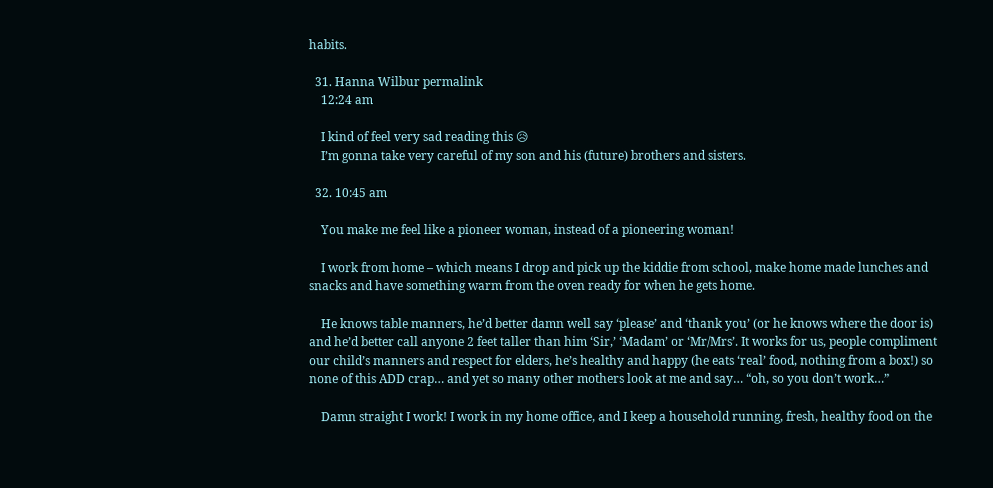habits.

  31. Hanna Wilbur permalink
    12:24 am

    I kind of feel very sad reading this 😥
    I’m gonna take very careful of my son and his (future) brothers and sisters.

  32. 10:45 am

    You make me feel like a pioneer woman, instead of a pioneering woman!

    I work from home – which means I drop and pick up the kiddie from school, make home made lunches and snacks and have something warm from the oven ready for when he gets home.

    He knows table manners, he’d better damn well say ‘please’ and ‘thank you’ (or he knows where the door is) and he’d better call anyone 2 feet taller than him ‘Sir,’ ‘Madam’ or ‘Mr/Mrs’. It works for us, people compliment our child’s manners and respect for elders, he’s healthy and happy (he eats ‘real’ food, nothing from a box!) so none of this ADD crap… and yet so many other mothers look at me and say… “oh, so you don’t work…”

    Damn straight I work! I work in my home office, and I keep a household running, fresh, healthy food on the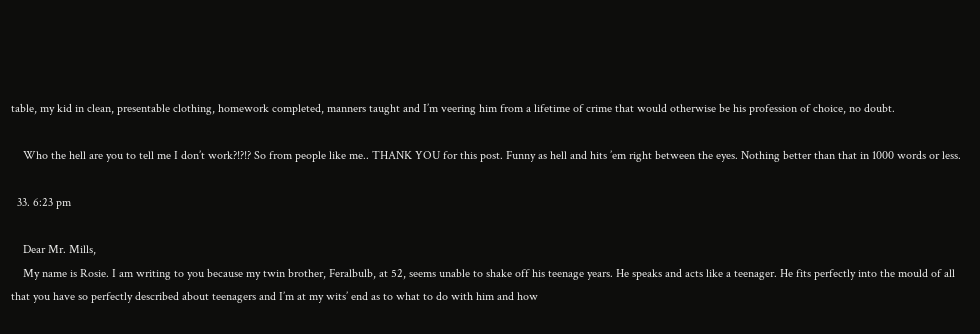table, my kid in clean, presentable clothing, homework completed, manners taught and I’m veering him from a lifetime of crime that would otherwise be his profession of choice, no doubt.

    Who the hell are you to tell me I don’t work?!?!? So from people like me.. THANK YOU for this post. Funny as hell and hits ’em right between the eyes. Nothing better than that in 1000 words or less.

  33. 6:23 pm

    Dear Mr. Mills,
    My name is Rosie. I am writing to you because my twin brother, Feralbulb, at 52, seems unable to shake off his teenage years. He speaks and acts like a teenager. He fits perfectly into the mould of all that you have so perfectly described about teenagers and I’m at my wits’ end as to what to do with him and how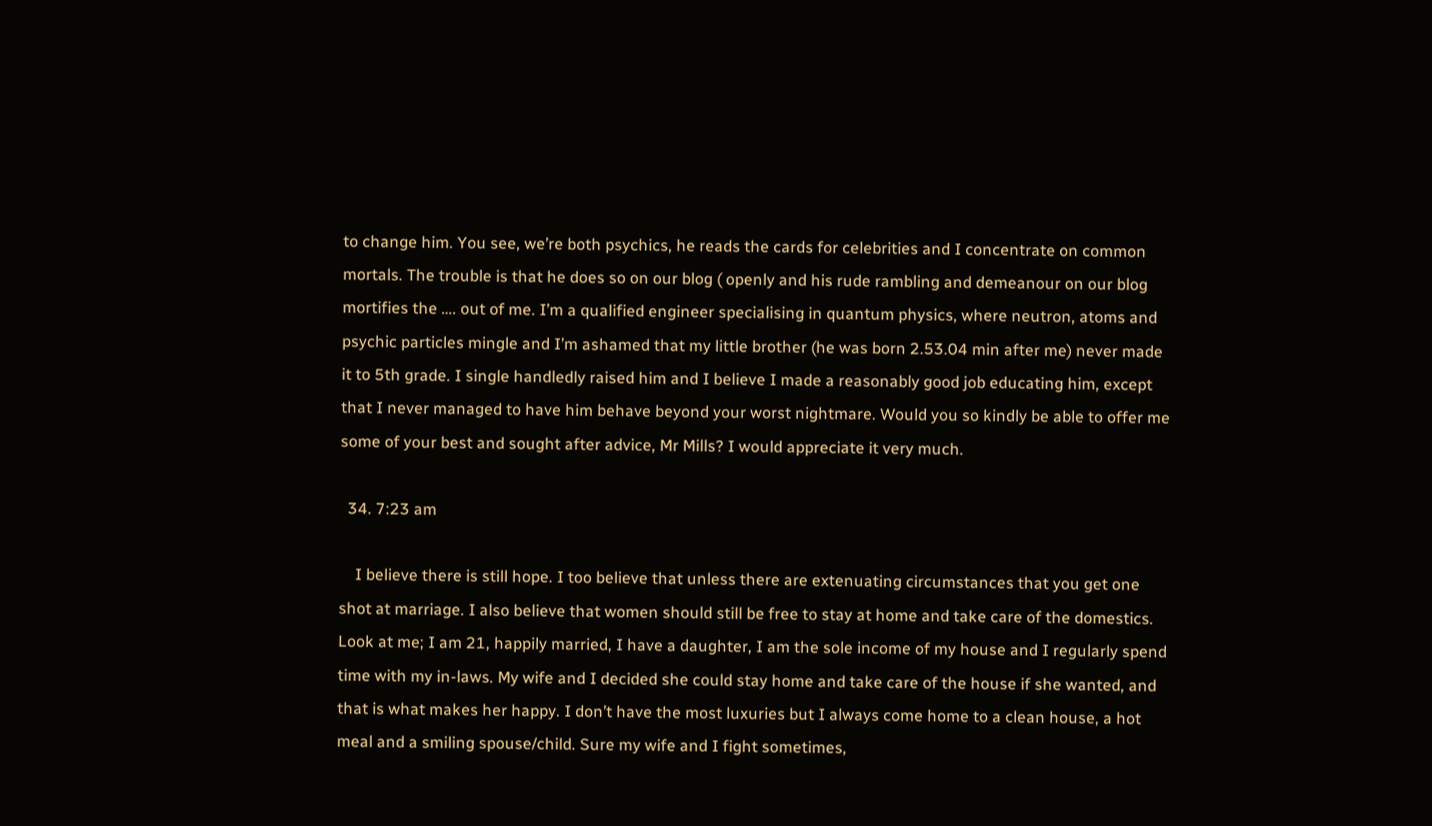to change him. You see, we’re both psychics, he reads the cards for celebrities and I concentrate on common mortals. The trouble is that he does so on our blog ( openly and his rude rambling and demeanour on our blog mortifies the …. out of me. I’m a qualified engineer specialising in quantum physics, where neutron, atoms and psychic particles mingle and I’m ashamed that my little brother (he was born 2.53.04 min after me) never made it to 5th grade. I single handledly raised him and I believe I made a reasonably good job educating him, except that I never managed to have him behave beyond your worst nightmare. Would you so kindly be able to offer me some of your best and sought after advice, Mr Mills? I would appreciate it very much.

  34. 7:23 am

    I believe there is still hope. I too believe that unless there are extenuating circumstances that you get one shot at marriage. I also believe that women should still be free to stay at home and take care of the domestics. Look at me; I am 21, happily married, I have a daughter, I am the sole income of my house and I regularly spend time with my in-laws. My wife and I decided she could stay home and take care of the house if she wanted, and that is what makes her happy. I don’t have the most luxuries but I always come home to a clean house, a hot meal and a smiling spouse/child. Sure my wife and I fight sometimes,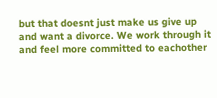but that doesnt just make us give up and want a divorce. We work through it and feel more committed to eachother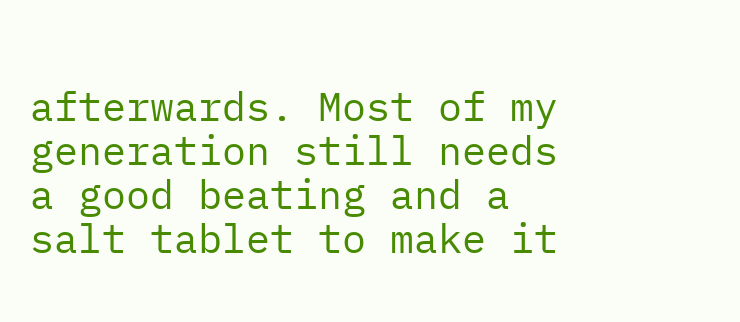afterwards. Most of my generation still needs a good beating and a salt tablet to make it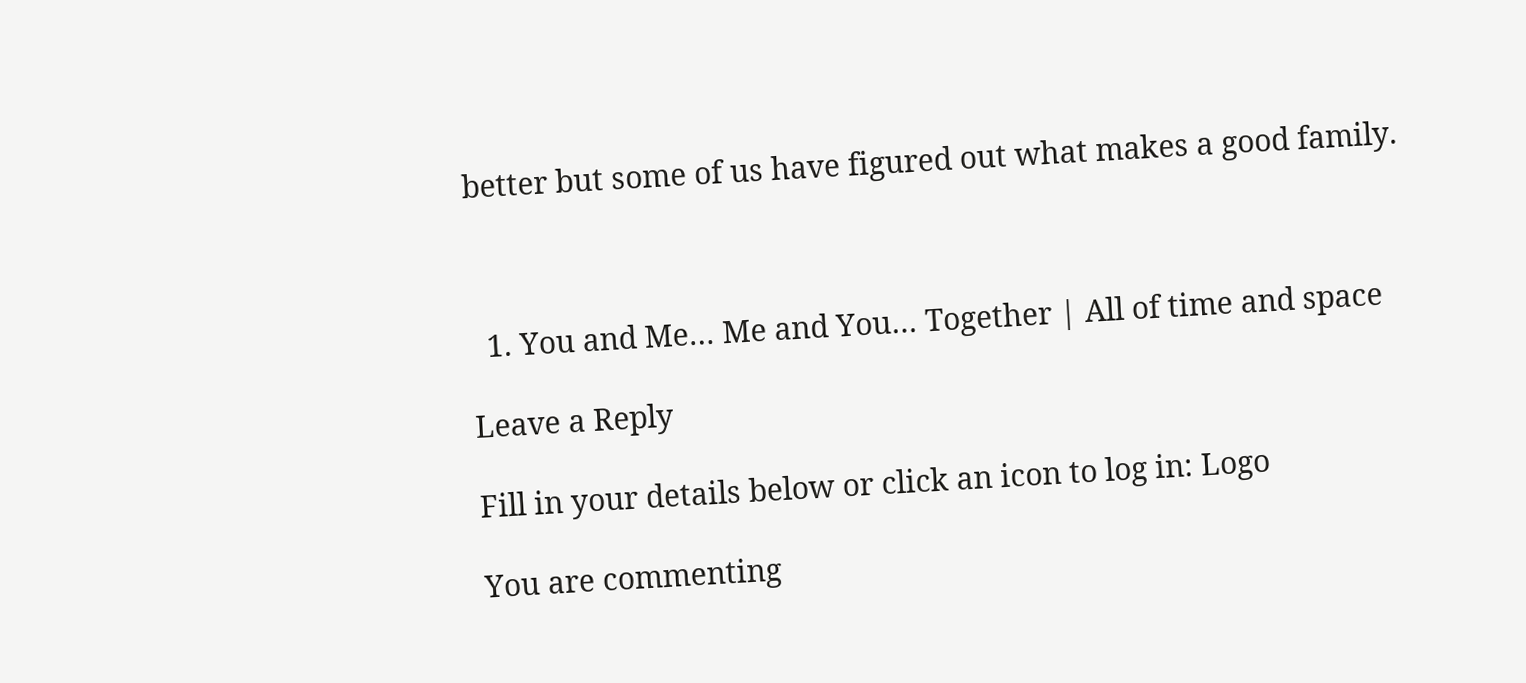better but some of us have figured out what makes a good family.



  1. You and Me… Me and You… Together | All of time and space

Leave a Reply

Fill in your details below or click an icon to log in: Logo

You are commenting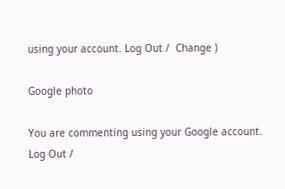using your account. Log Out /  Change )

Google photo

You are commenting using your Google account. Log Out /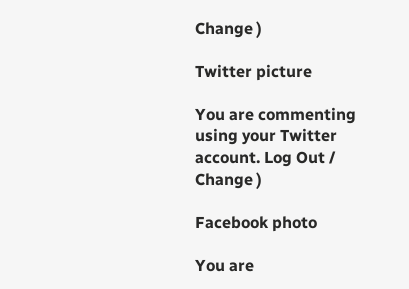Change )

Twitter picture

You are commenting using your Twitter account. Log Out /  Change )

Facebook photo

You are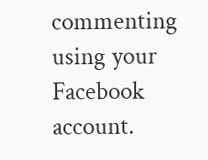commenting using your Facebook account.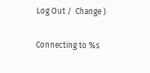Log Out /  Change )

Connecting to %s